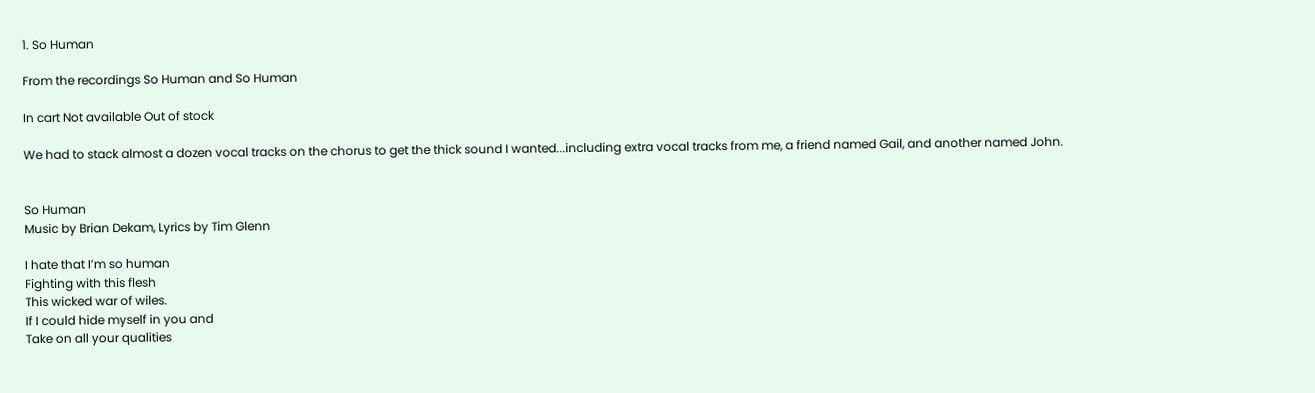1. So Human

From the recordings So Human and So Human

In cart Not available Out of stock

We had to stack almost a dozen vocal tracks on the chorus to get the thick sound I wanted...including extra vocal tracks from me, a friend named Gail, and another named John.


So Human
Music by Brian Dekam, Lyrics by Tim Glenn

I hate that I’m so human
Fighting with this flesh
This wicked war of wiles.
If I could hide myself in you and
Take on all your qualities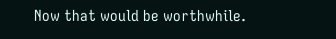Now that would be worthwhile.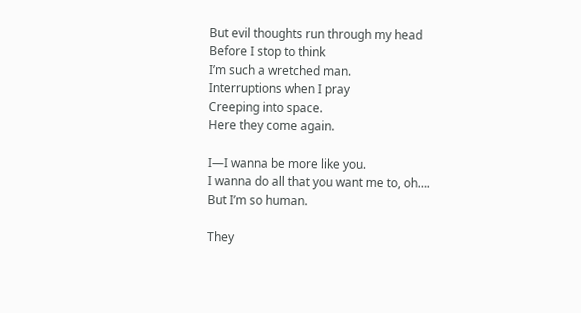But evil thoughts run through my head
Before I stop to think
I’m such a wretched man.
Interruptions when I pray
Creeping into space.
Here they come again.

I—I wanna be more like you.
I wanna do all that you want me to, oh….
But I’m so human.

They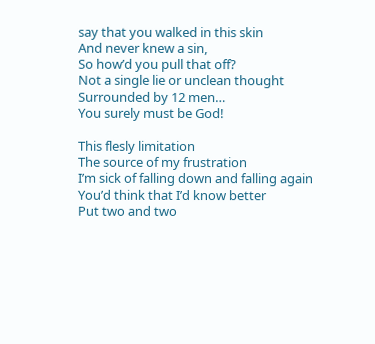say that you walked in this skin
And never knew a sin,
So how’d you pull that off?
Not a single lie or unclean thought
Surrounded by 12 men…
You surely must be God!

This flesly limitation
The source of my frustration
I’m sick of falling down and falling again
You’d think that I’d know better
Put two and two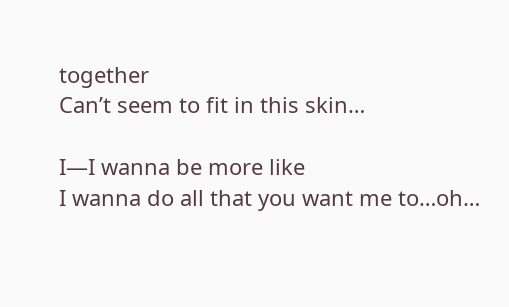together
Can’t seem to fit in this skin…

I—I wanna be more like
I wanna do all that you want me to…oh…